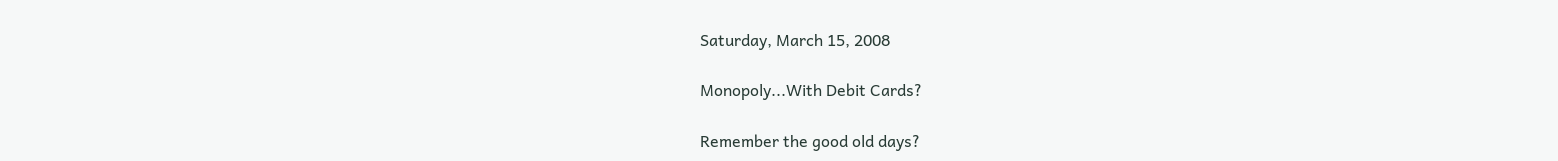Saturday, March 15, 2008

Monopoly...With Debit Cards?

Remember the good old days?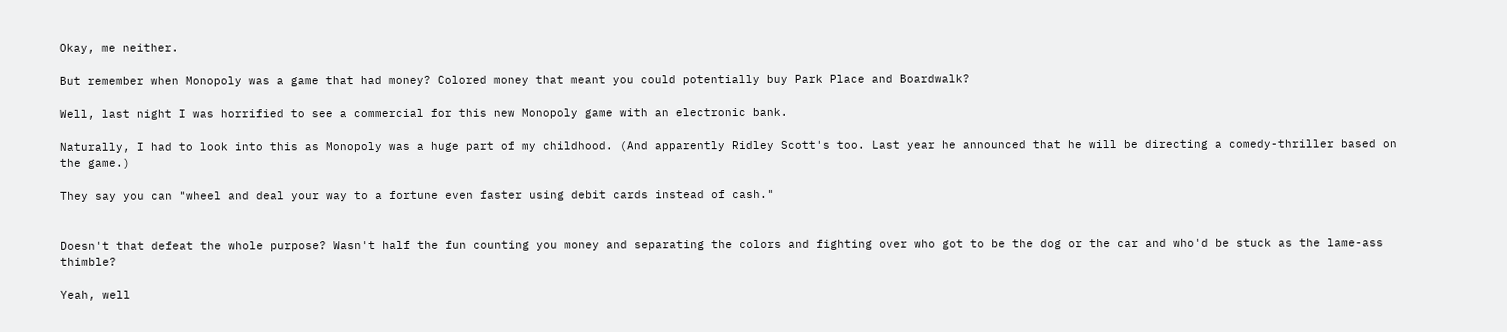Okay, me neither.

But remember when Monopoly was a game that had money? Colored money that meant you could potentially buy Park Place and Boardwalk?

Well, last night I was horrified to see a commercial for this new Monopoly game with an electronic bank.

Naturally, I had to look into this as Monopoly was a huge part of my childhood. (And apparently Ridley Scott's too. Last year he announced that he will be directing a comedy-thriller based on the game.)

They say you can "wheel and deal your way to a fortune even faster using debit cards instead of cash."


Doesn't that defeat the whole purpose? Wasn't half the fun counting you money and separating the colors and fighting over who got to be the dog or the car and who'd be stuck as the lame-ass thimble?

Yeah, well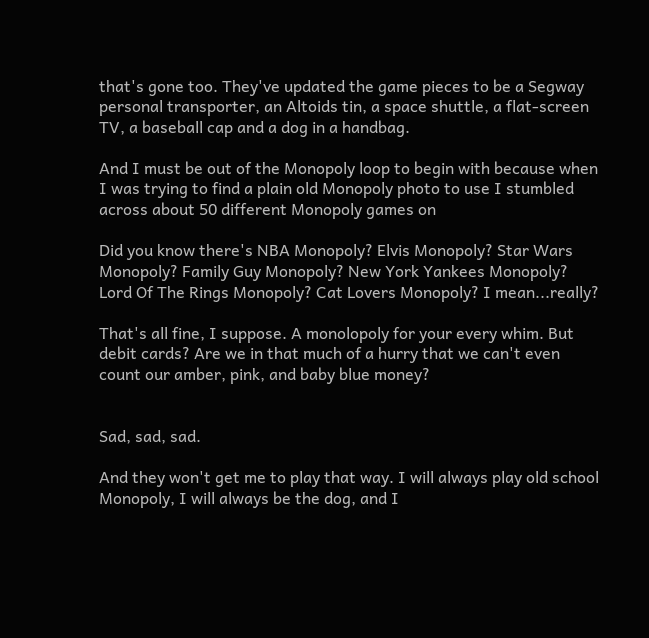that's gone too. They've updated the game pieces to be a Segway personal transporter, an Altoids tin, a space shuttle, a flat-screen TV, a baseball cap and a dog in a handbag.

And I must be out of the Monopoly loop to begin with because when I was trying to find a plain old Monopoly photo to use I stumbled across about 50 different Monopoly games on

Did you know there's NBA Monopoly? Elvis Monopoly? Star Wars Monopoly? Family Guy Monopoly? New York Yankees Monopoly? Lord Of The Rings Monopoly? Cat Lovers Monopoly? I mean...really?

That's all fine, I suppose. A monolopoly for your every whim. But debit cards? Are we in that much of a hurry that we can't even count our amber, pink, and baby blue money?


Sad, sad, sad.

And they won't get me to play that way. I will always play old school Monopoly, I will always be the dog, and I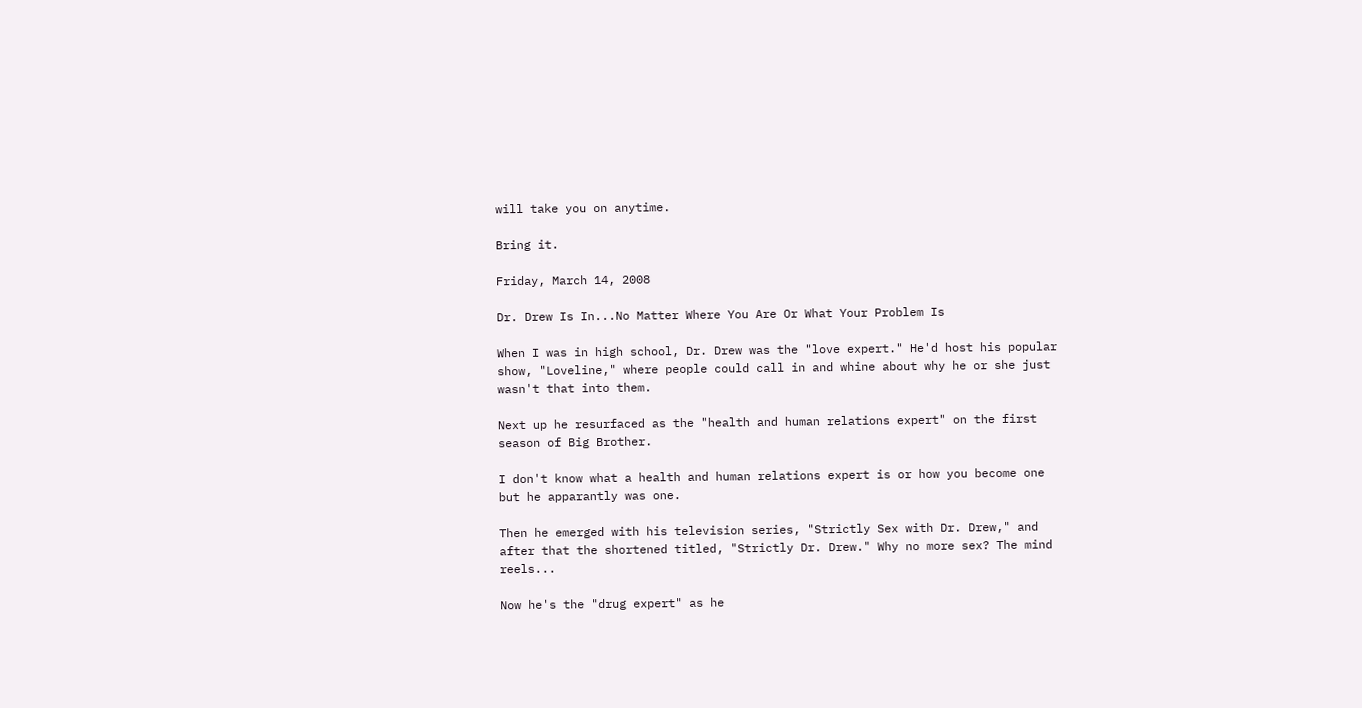will take you on anytime.

Bring it.

Friday, March 14, 2008

Dr. Drew Is In...No Matter Where You Are Or What Your Problem Is

When I was in high school, Dr. Drew was the "love expert." He'd host his popular show, "Loveline," where people could call in and whine about why he or she just wasn't that into them.

Next up he resurfaced as the "health and human relations expert" on the first season of Big Brother.

I don't know what a health and human relations expert is or how you become one but he apparantly was one.

Then he emerged with his television series, "Strictly Sex with Dr. Drew," and after that the shortened titled, "Strictly Dr. Drew." Why no more sex? The mind reels...

Now he's the "drug expert" as he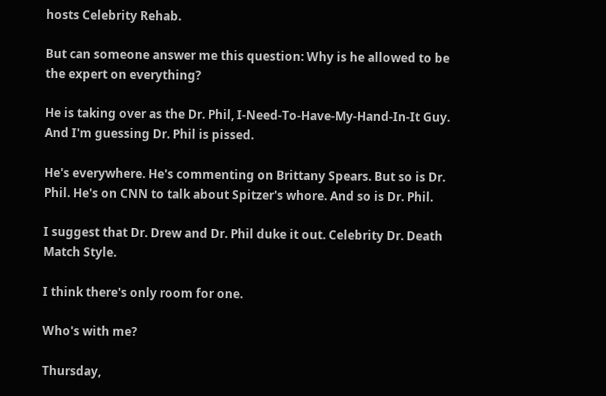hosts Celebrity Rehab.

But can someone answer me this question: Why is he allowed to be the expert on everything?

He is taking over as the Dr. Phil, I-Need-To-Have-My-Hand-In-It Guy. And I'm guessing Dr. Phil is pissed.

He's everywhere. He's commenting on Brittany Spears. But so is Dr. Phil. He's on CNN to talk about Spitzer's whore. And so is Dr. Phil.

I suggest that Dr. Drew and Dr. Phil duke it out. Celebrity Dr. Death Match Style.

I think there's only room for one.

Who's with me?

Thursday,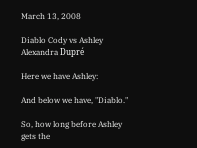March 13, 2008

Diablo Cody vs Ashley Alexandra Dupré

Here we have Ashley:

And below we have, "Diablo."

So, how long before Ashley gets the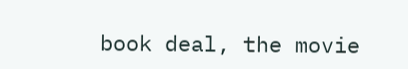book deal, the movie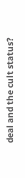deal and the cult status?